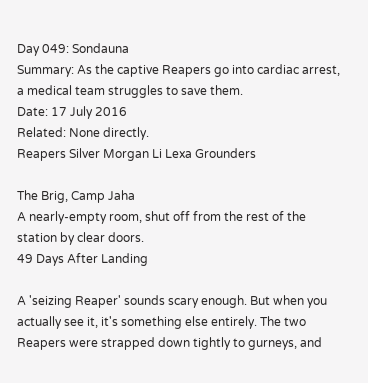Day 049: Sondauna
Summary: As the captive Reapers go into cardiac arrest, a medical team struggles to save them.
Date: 17 July 2016
Related: None directly.
Reapers Silver Morgan Li Lexa Grounders

The Brig, Camp Jaha
A nearly-empty room, shut off from the rest of the station by clear doors.
49 Days After Landing

A 'seizing Reaper' sounds scary enough. But when you actually see it, it's something else entirely. The two Reapers were strapped down tightly to gurneys, and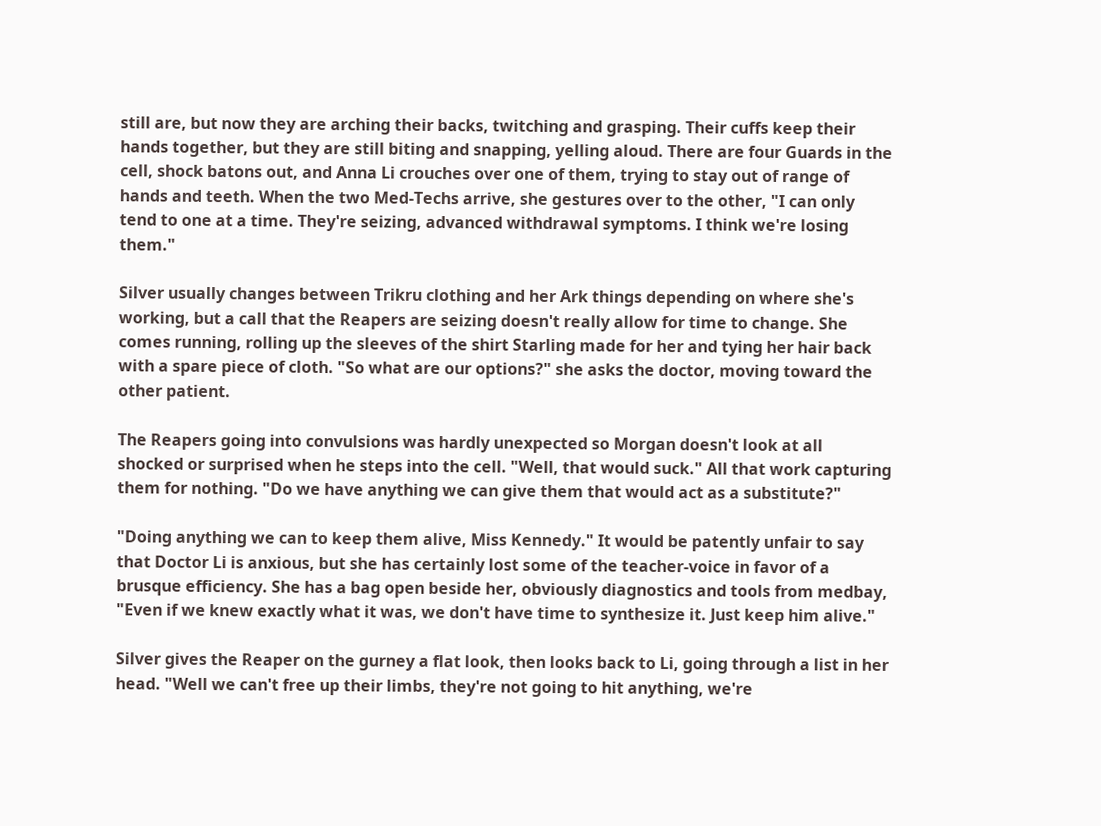still are, but now they are arching their backs, twitching and grasping. Their cuffs keep their hands together, but they are still biting and snapping, yelling aloud. There are four Guards in the cell, shock batons out, and Anna Li crouches over one of them, trying to stay out of range of hands and teeth. When the two Med-Techs arrive, she gestures over to the other, "I can only tend to one at a time. They're seizing, advanced withdrawal symptoms. I think we're losing them."

Silver usually changes between Trikru clothing and her Ark things depending on where she's working, but a call that the Reapers are seizing doesn't really allow for time to change. She comes running, rolling up the sleeves of the shirt Starling made for her and tying her hair back with a spare piece of cloth. "So what are our options?" she asks the doctor, moving toward the other patient.

The Reapers going into convulsions was hardly unexpected so Morgan doesn't look at all shocked or surprised when he steps into the cell. "Well, that would suck." All that work capturing them for nothing. "Do we have anything we can give them that would act as a substitute?"

"Doing anything we can to keep them alive, Miss Kennedy." It would be patently unfair to say that Doctor Li is anxious, but she has certainly lost some of the teacher-voice in favor of a brusque efficiency. She has a bag open beside her, obviously diagnostics and tools from medbay, "Even if we knew exactly what it was, we don't have time to synthesize it. Just keep him alive."

Silver gives the Reaper on the gurney a flat look, then looks back to Li, going through a list in her head. "Well we can't free up their limbs, they're not going to hit anything, we're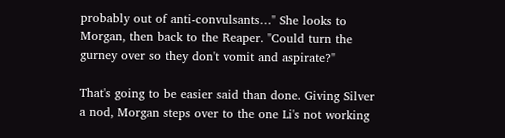probably out of anti-convulsants…" She looks to Morgan, then back to the Reaper. "Could turn the gurney over so they don't vomit and aspirate?"

That's going to be easier said than done. Giving Silver a nod, Morgan steps over to the one Li's not working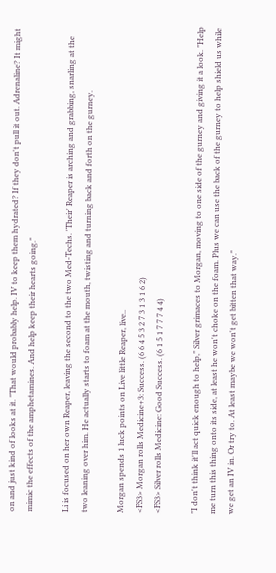on and just kind of looks at it. "That would probably help. IV to keep them hydrated? If they don't pull it out. Adrenaline? It might mimic the effects of the amphetamines. And help keep their hearts going."

Li is focused on her own Reaper, leaving the second to the two Med-Techs. 'Their' Reaper is arching and grabbing, snarling at the two leaning over him. He actually starts to foam at the mouth, twisting and turning back and forth on the gurney.

Morgan spends 1 luck points on Live little Reaper, live..
<FS3> Morgan rolls Medicine+3: Success. (6 6 4 5 3 2 7 3 1 3 1 6 2)
<FS3> Silver rolls Medicine: Good Success. (6 1 5 1 7 7 7 4 4)

"I don't think it'll act quick enough to help," Silver grimaces to Morgan, moving to one side of the gurney and giving it a look. "Help me turn this thing onto its side, at least he won't choke on the foam. Plus we can use the back of the gurney to help shield us while we get an IV in. Or try to. At least maybe we won't get bitten that way."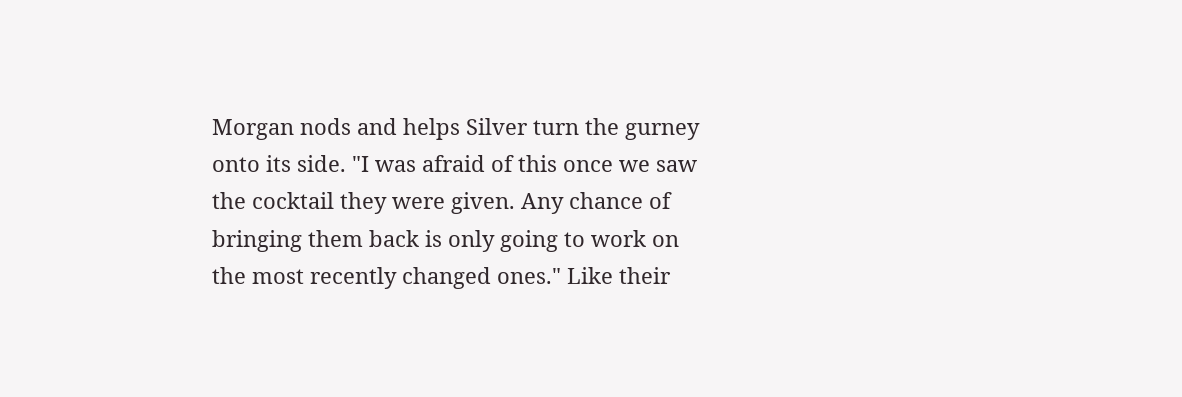Morgan nods and helps Silver turn the gurney onto its side. "I was afraid of this once we saw the cocktail they were given. Any chance of bringing them back is only going to work on the most recently changed ones." Like their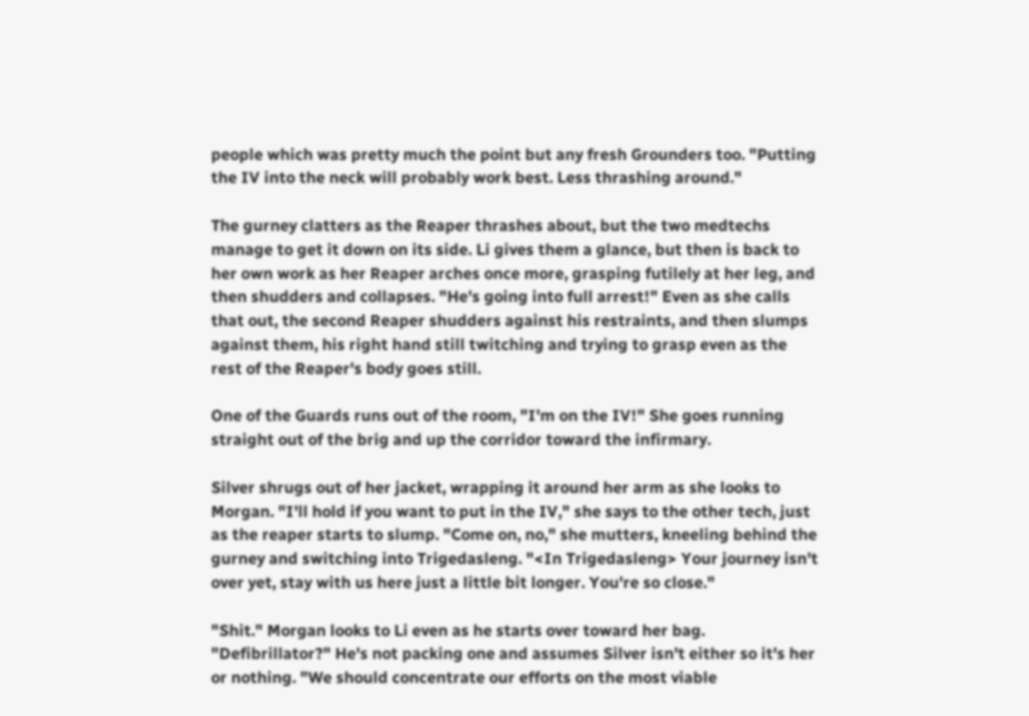people which was pretty much the point but any fresh Grounders too. "Putting the IV into the neck will probably work best. Less thrashing around."

The gurney clatters as the Reaper thrashes about, but the two medtechs manage to get it down on its side. Li gives them a glance, but then is back to her own work as her Reaper arches once more, grasping futilely at her leg, and then shudders and collapses. "He's going into full arrest!" Even as she calls that out, the second Reaper shudders against his restraints, and then slumps against them, his right hand still twitching and trying to grasp even as the rest of the Reaper's body goes still.

One of the Guards runs out of the room, "I'm on the IV!" She goes running straight out of the brig and up the corridor toward the infirmary.

Silver shrugs out of her jacket, wrapping it around her arm as she looks to Morgan. "I'll hold if you want to put in the IV," she says to the other tech, just as the reaper starts to slump. "Come on, no," she mutters, kneeling behind the gurney and switching into Trigedasleng. "<In Trigedasleng> Your journey isn't over yet, stay with us here just a little bit longer. You're so close."

"Shit." Morgan looks to Li even as he starts over toward her bag. "Defibrillator?" He's not packing one and assumes Silver isn't either so it's her or nothing. "We should concentrate our efforts on the most viable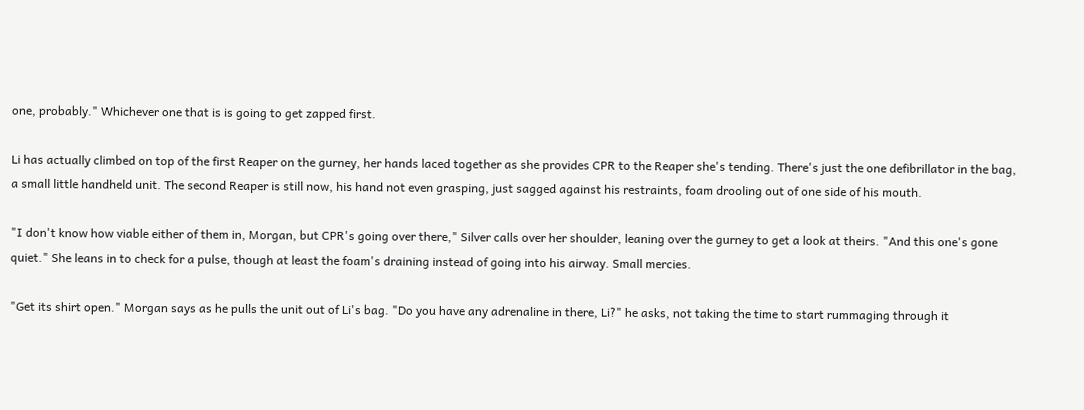one, probably." Whichever one that is is going to get zapped first.

Li has actually climbed on top of the first Reaper on the gurney, her hands laced together as she provides CPR to the Reaper she's tending. There's just the one defibrillator in the bag, a small little handheld unit. The second Reaper is still now, his hand not even grasping, just sagged against his restraints, foam drooling out of one side of his mouth.

"I don't know how viable either of them in, Morgan, but CPR's going over there," Silver calls over her shoulder, leaning over the gurney to get a look at theirs. "And this one's gone quiet." She leans in to check for a pulse, though at least the foam's draining instead of going into his airway. Small mercies.

"Get its shirt open." Morgan says as he pulls the unit out of Li's bag. "Do you have any adrenaline in there, Li?" he asks, not taking the time to start rummaging through it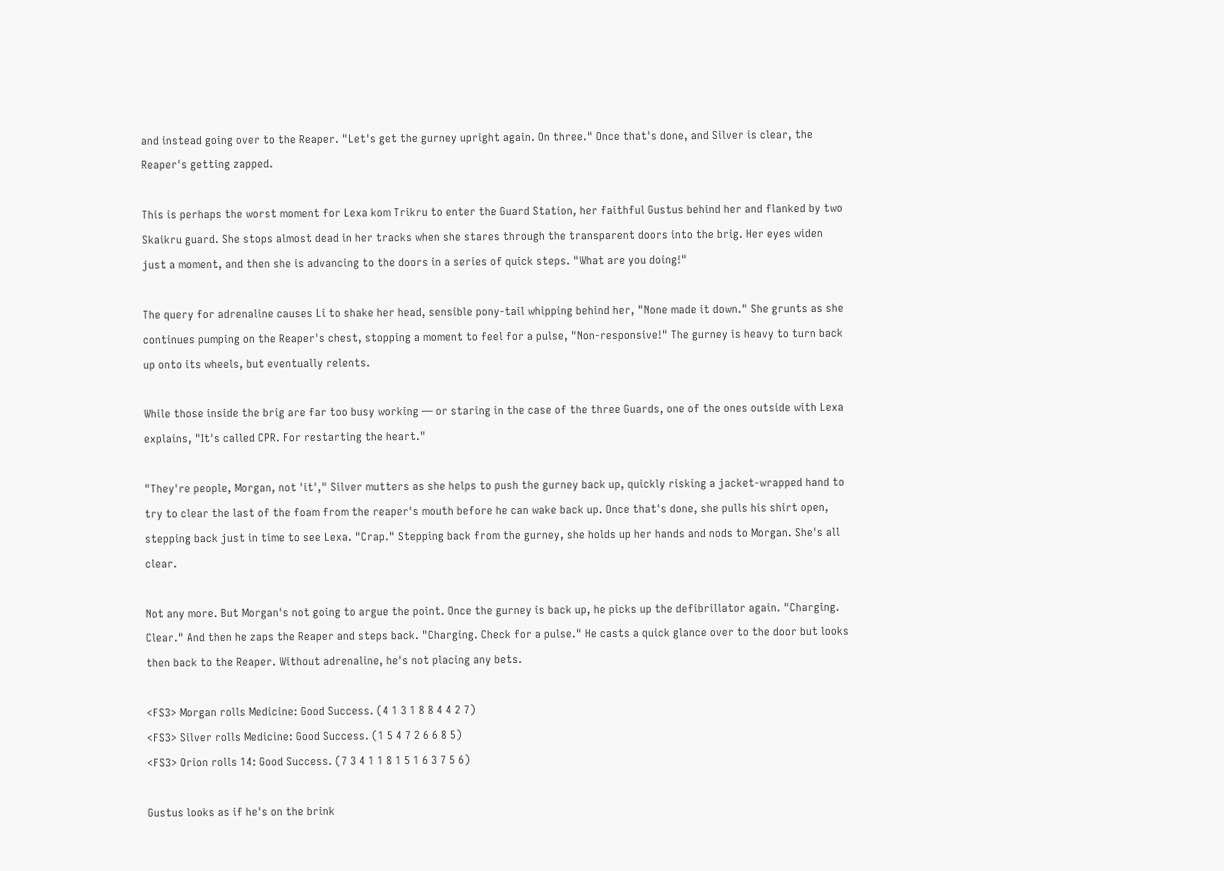and instead going over to the Reaper. "Let's get the gurney upright again. On three." Once that's done, and Silver is clear, the Reaper's getting zapped.

This is perhaps the worst moment for Lexa kom Trikru to enter the Guard Station, her faithful Gustus behind her and flanked by two Skaikru guard. She stops almost dead in her tracks when she stares through the transparent doors into the brig. Her eyes widen just a moment, and then she is advancing to the doors in a series of quick steps. "What are you doing!"

The query for adrenaline causes Li to shake her head, sensible pony-tail whipping behind her, "None made it down." She grunts as she continues pumping on the Reaper's chest, stopping a moment to feel for a pulse, "Non-responsive!" The gurney is heavy to turn back up onto its wheels, but eventually relents.

While those inside the brig are far too busy working — or staring in the case of the three Guards, one of the ones outside with Lexa explains, "It's called CPR. For restarting the heart."

"They're people, Morgan, not 'it'," Silver mutters as she helps to push the gurney back up, quickly risking a jacket-wrapped hand to try to clear the last of the foam from the reaper's mouth before he can wake back up. Once that's done, she pulls his shirt open, stepping back just in time to see Lexa. "Crap." Stepping back from the gurney, she holds up her hands and nods to Morgan. She's all clear.

Not any more. But Morgan's not going to argue the point. Once the gurney is back up, he picks up the defibrillator again. "Charging. Clear." And then he zaps the Reaper and steps back. "Charging. Check for a pulse." He casts a quick glance over to the door but looks then back to the Reaper. Without adrenaline, he's not placing any bets.

<FS3> Morgan rolls Medicine: Good Success. (4 1 3 1 8 8 4 4 2 7)
<FS3> Silver rolls Medicine: Good Success. (1 5 4 7 2 6 6 8 5)
<FS3> Orion rolls 14: Good Success. (7 3 4 1 1 8 1 5 1 6 3 7 5 6)

Gustus looks as if he's on the brink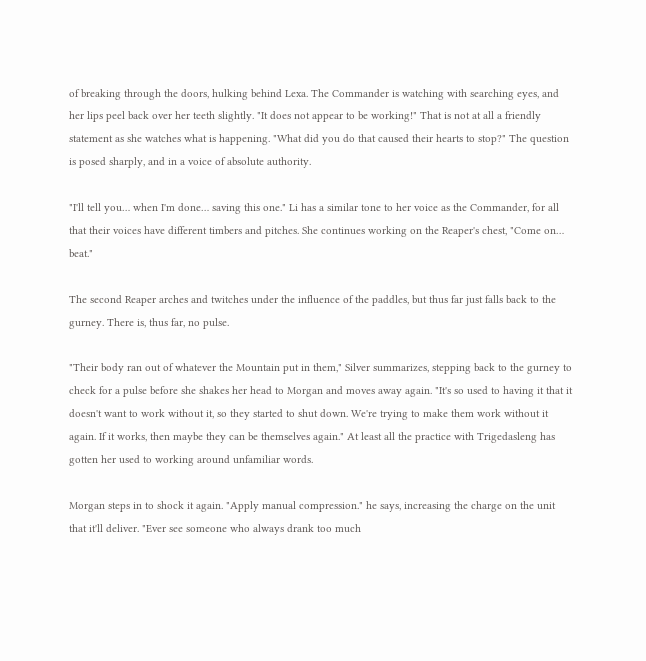of breaking through the doors, hulking behind Lexa. The Commander is watching with searching eyes, and her lips peel back over her teeth slightly. "It does not appear to be working!" That is not at all a friendly statement as she watches what is happening. "What did you do that caused their hearts to stop?" The question is posed sharply, and in a voice of absolute authority.

"I'll tell you… when I'm done… saving this one." Li has a similar tone to her voice as the Commander, for all that their voices have different timbers and pitches. She continues working on the Reaper's chest, "Come on… beat."

The second Reaper arches and twitches under the influence of the paddles, but thus far just falls back to the gurney. There is, thus far, no pulse.

"Their body ran out of whatever the Mountain put in them," Silver summarizes, stepping back to the gurney to check for a pulse before she shakes her head to Morgan and moves away again. "It's so used to having it that it doesn't want to work without it, so they started to shut down. We're trying to make them work without it again. If it works, then maybe they can be themselves again." At least all the practice with Trigedasleng has gotten her used to working around unfamiliar words.

Morgan steps in to shock it again. "Apply manual compression." he says, increasing the charge on the unit that it'll deliver. "Ever see someone who always drank too much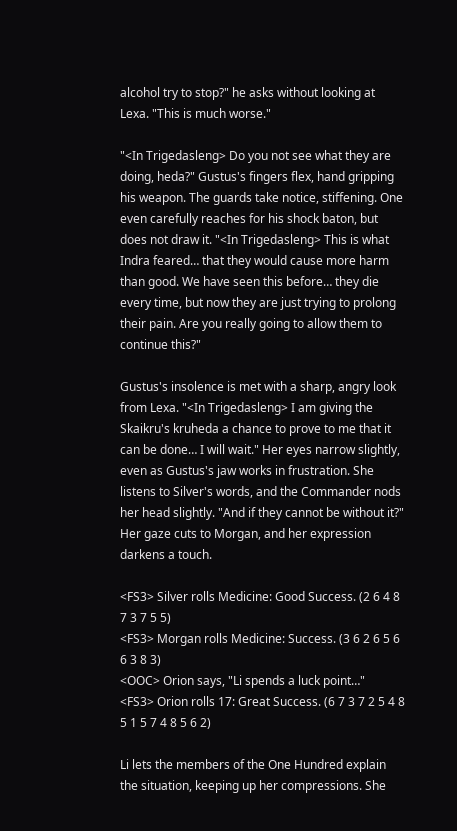alcohol try to stop?" he asks without looking at Lexa. "This is much worse."

"<In Trigedasleng> Do you not see what they are doing, heda?" Gustus's fingers flex, hand gripping his weapon. The guards take notice, stiffening. One even carefully reaches for his shock baton, but does not draw it. "<In Trigedasleng> This is what Indra feared… that they would cause more harm than good. We have seen this before… they die every time, but now they are just trying to prolong their pain. Are you really going to allow them to continue this?"

Gustus's insolence is met with a sharp, angry look from Lexa. "<In Trigedasleng> I am giving the Skaikru's kruheda a chance to prove to me that it can be done… I will wait." Her eyes narrow slightly, even as Gustus's jaw works in frustration. She listens to Silver's words, and the Commander nods her head slightly. "And if they cannot be without it?" Her gaze cuts to Morgan, and her expression darkens a touch.

<FS3> Silver rolls Medicine: Good Success. (2 6 4 8 7 3 7 5 5)
<FS3> Morgan rolls Medicine: Success. (3 6 2 6 5 6 6 3 8 3)
<OOC> Orion says, "Li spends a luck point…"
<FS3> Orion rolls 17: Great Success. (6 7 3 7 2 5 4 8 5 1 5 7 4 8 5 6 2)

Li lets the members of the One Hundred explain the situation, keeping up her compressions. She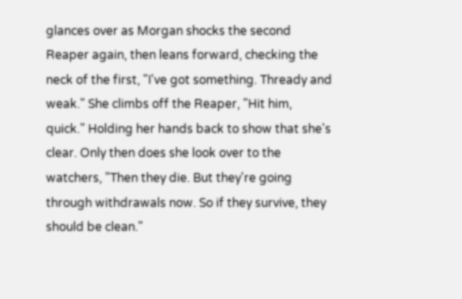glances over as Morgan shocks the second Reaper again, then leans forward, checking the neck of the first, "I've got something. Thready and weak." She climbs off the Reaper, "Hit him, quick." Holding her hands back to show that she's clear. Only then does she look over to the watchers, "Then they die. But they're going through withdrawals now. So if they survive, they should be clean."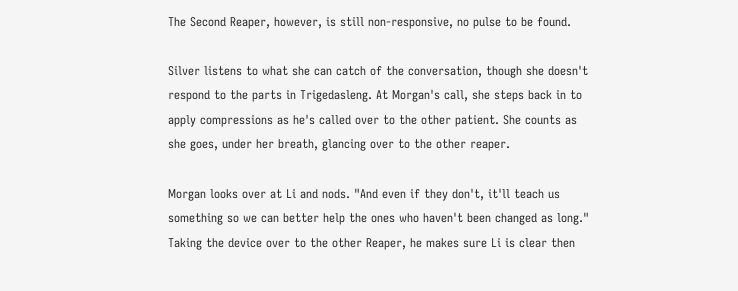The Second Reaper, however, is still non-responsive, no pulse to be found.

Silver listens to what she can catch of the conversation, though she doesn't respond to the parts in Trigedasleng. At Morgan's call, she steps back in to apply compressions as he's called over to the other patient. She counts as she goes, under her breath, glancing over to the other reaper.

Morgan looks over at Li and nods. "And even if they don't, it'll teach us something so we can better help the ones who haven't been changed as long." Taking the device over to the other Reaper, he makes sure Li is clear then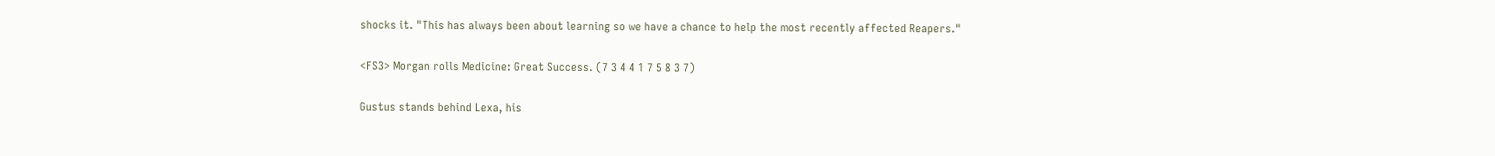shocks it. "This has always been about learning so we have a chance to help the most recently affected Reapers."

<FS3> Morgan rolls Medicine: Great Success. (7 3 4 4 1 7 5 8 3 7)

Gustus stands behind Lexa, his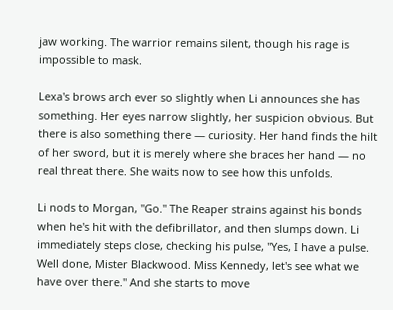jaw working. The warrior remains silent, though his rage is impossible to mask.

Lexa's brows arch ever so slightly when Li announces she has something. Her eyes narrow slightly, her suspicion obvious. But there is also something there — curiosity. Her hand finds the hilt of her sword, but it is merely where she braces her hand — no real threat there. She waits now to see how this unfolds.

Li nods to Morgan, "Go." The Reaper strains against his bonds when he's hit with the defibrillator, and then slumps down. Li immediately steps close, checking his pulse, "Yes, I have a pulse. Well done, Mister Blackwood. Miss Kennedy, let's see what we have over there." And she starts to move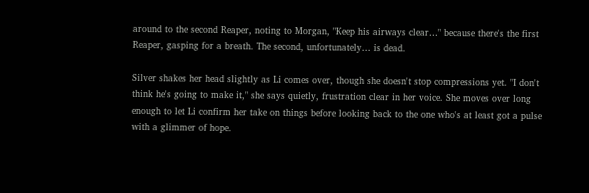around to the second Reaper, noting to Morgan, "Keep his airways clear…" because there's the first Reaper, gasping for a breath. The second, unfortunately… is dead.

Silver shakes her head slightly as Li comes over, though she doesn't stop compressions yet. "I don't think he's going to make it," she says quietly, frustration clear in her voice. She moves over long enough to let Li confirm her take on things before looking back to the one who's at least got a pulse with a glimmer of hope.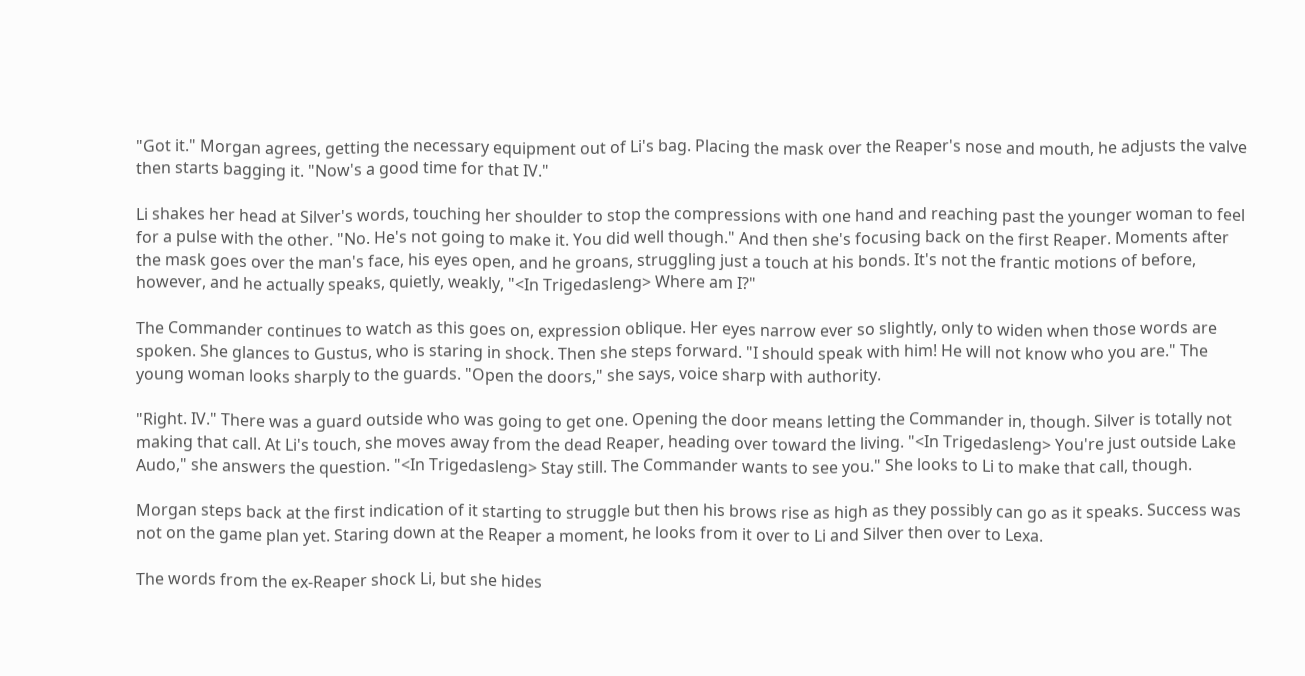"Got it." Morgan agrees, getting the necessary equipment out of Li's bag. Placing the mask over the Reaper's nose and mouth, he adjusts the valve then starts bagging it. "Now's a good time for that IV."

Li shakes her head at Silver's words, touching her shoulder to stop the compressions with one hand and reaching past the younger woman to feel for a pulse with the other. "No. He's not going to make it. You did well though." And then she's focusing back on the first Reaper. Moments after the mask goes over the man's face, his eyes open, and he groans, struggling just a touch at his bonds. It's not the frantic motions of before, however, and he actually speaks, quietly, weakly, "<In Trigedasleng> Where am I?"

The Commander continues to watch as this goes on, expression oblique. Her eyes narrow ever so slightly, only to widen when those words are spoken. She glances to Gustus, who is staring in shock. Then she steps forward. "I should speak with him! He will not know who you are." The young woman looks sharply to the guards. "Open the doors," she says, voice sharp with authority.

"Right. IV." There was a guard outside who was going to get one. Opening the door means letting the Commander in, though. Silver is totally not making that call. At Li's touch, she moves away from the dead Reaper, heading over toward the living. "<In Trigedasleng> You're just outside Lake Audo," she answers the question. "<In Trigedasleng> Stay still. The Commander wants to see you." She looks to Li to make that call, though.

Morgan steps back at the first indication of it starting to struggle but then his brows rise as high as they possibly can go as it speaks. Success was not on the game plan yet. Staring down at the Reaper a moment, he looks from it over to Li and Silver then over to Lexa.

The words from the ex-Reaper shock Li, but she hides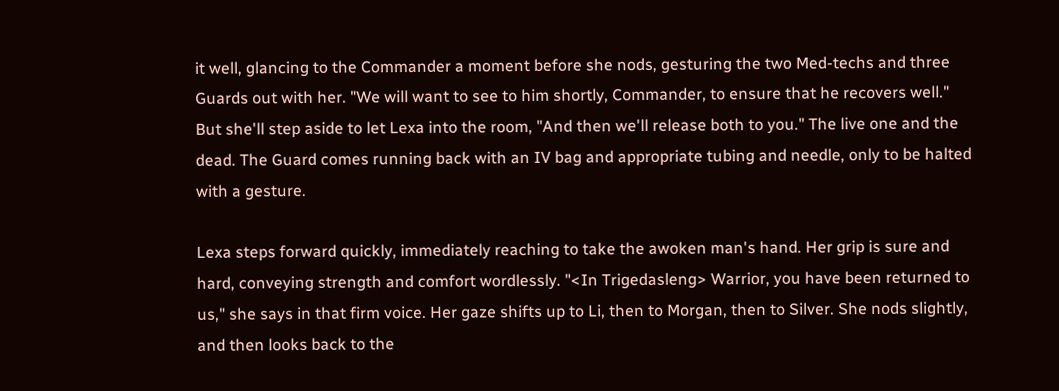it well, glancing to the Commander a moment before she nods, gesturing the two Med-techs and three Guards out with her. "We will want to see to him shortly, Commander, to ensure that he recovers well." But she'll step aside to let Lexa into the room, "And then we'll release both to you." The live one and the dead. The Guard comes running back with an IV bag and appropriate tubing and needle, only to be halted with a gesture.

Lexa steps forward quickly, immediately reaching to take the awoken man's hand. Her grip is sure and hard, conveying strength and comfort wordlessly. "<In Trigedasleng> Warrior, you have been returned to us," she says in that firm voice. Her gaze shifts up to Li, then to Morgan, then to Silver. She nods slightly, and then looks back to the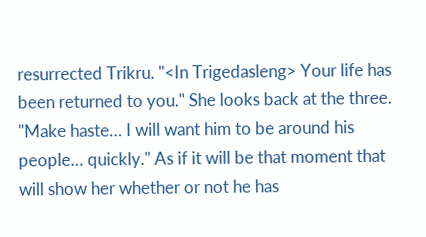resurrected Trikru. "<In Trigedasleng> Your life has been returned to you." She looks back at the three. "Make haste… I will want him to be around his people… quickly." As if it will be that moment that will show her whether or not he has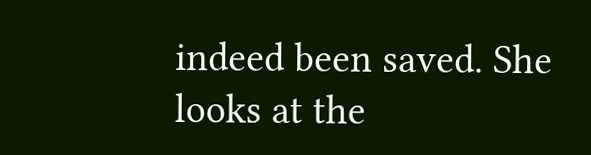indeed been saved. She looks at the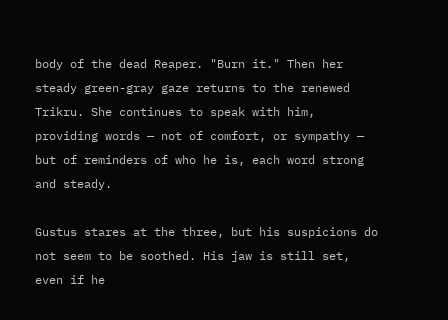body of the dead Reaper. "Burn it." Then her steady green-gray gaze returns to the renewed Trikru. She continues to speak with him, providing words — not of comfort, or sympathy — but of reminders of who he is, each word strong and steady.

Gustus stares at the three, but his suspicions do not seem to be soothed. His jaw is still set, even if he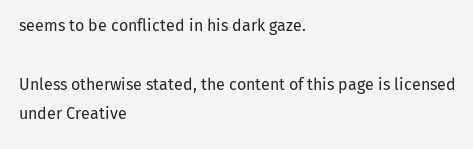seems to be conflicted in his dark gaze.

Unless otherwise stated, the content of this page is licensed under Creative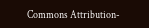Commons Attribution-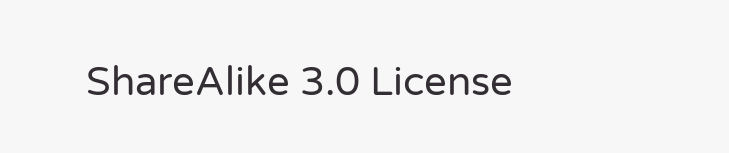ShareAlike 3.0 License